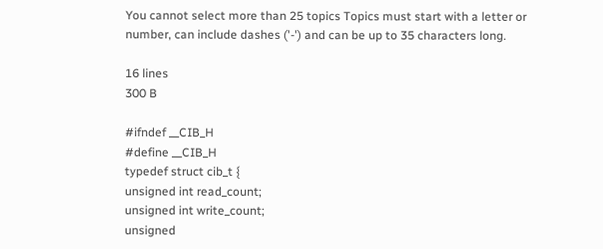You cannot select more than 25 topics Topics must start with a letter or number, can include dashes ('-') and can be up to 35 characters long.

16 lines
300 B

#ifndef __CIB_H
#define __CIB_H
typedef struct cib_t {
unsigned int read_count;
unsigned int write_count;
unsigned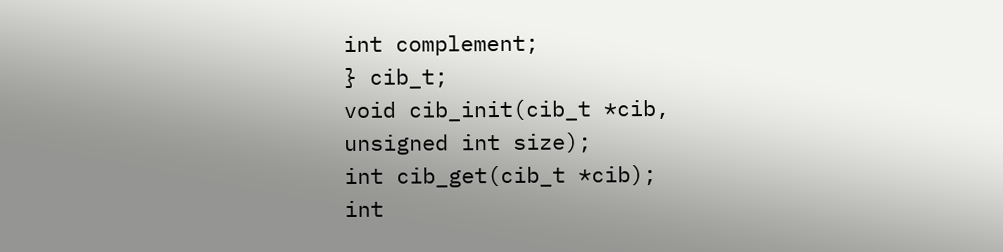int complement;
} cib_t;
void cib_init(cib_t *cib, unsigned int size);
int cib_get(cib_t *cib);
int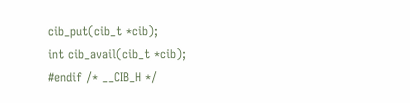cib_put(cib_t *cib);
int cib_avail(cib_t *cib);
#endif /* __CIB_H */